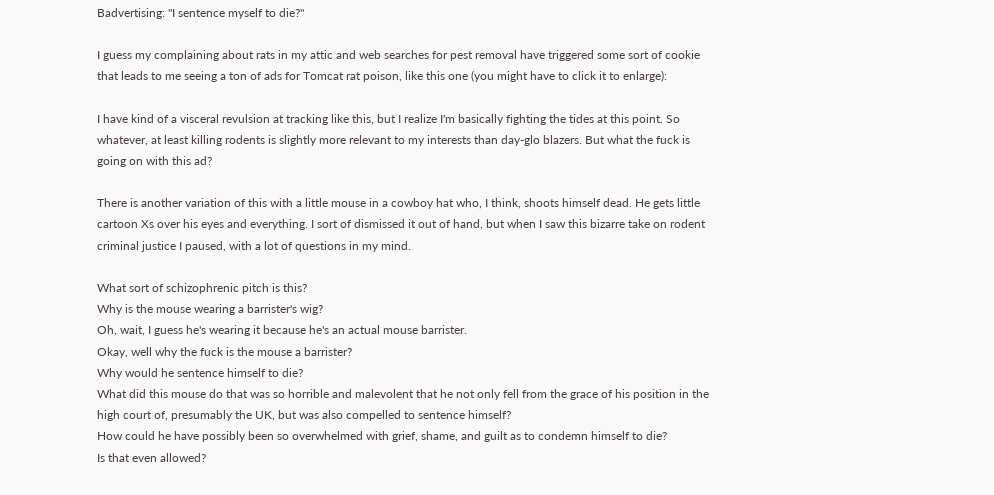Badvertising: "I sentence myself to die?"

I guess my complaining about rats in my attic and web searches for pest removal have triggered some sort of cookie that leads to me seeing a ton of ads for Tomcat rat poison, like this one (you might have to click it to enlarge):

I have kind of a visceral revulsion at tracking like this, but I realize I'm basically fighting the tides at this point. So whatever, at least killing rodents is slightly more relevant to my interests than day-glo blazers. But what the fuck is going on with this ad?

There is another variation of this with a little mouse in a cowboy hat who, I think, shoots himself dead. He gets little cartoon Xs over his eyes and everything. I sort of dismissed it out of hand, but when I saw this bizarre take on rodent criminal justice I paused, with a lot of questions in my mind.

What sort of schizophrenic pitch is this?
Why is the mouse wearing a barrister's wig?
Oh, wait, I guess he's wearing it because he's an actual mouse barrister.
Okay, well why the fuck is the mouse a barrister?
Why would he sentence himself to die?
What did this mouse do that was so horrible and malevolent that he not only fell from the grace of his position in the high court of, presumably the UK, but was also compelled to sentence himself?
How could he have possibly been so overwhelmed with grief, shame, and guilt as to condemn himself to die?
Is that even allowed?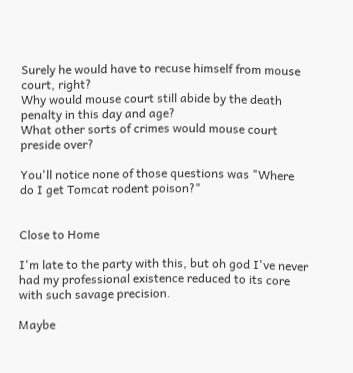Surely he would have to recuse himself from mouse court, right?
Why would mouse court still abide by the death penalty in this day and age?
What other sorts of crimes would mouse court preside over?

You'll notice none of those questions was "Where do I get Tomcat rodent poison?"


Close to Home

I'm late to the party with this, but oh god I've never had my professional existence reduced to its core with such savage precision.

Maybe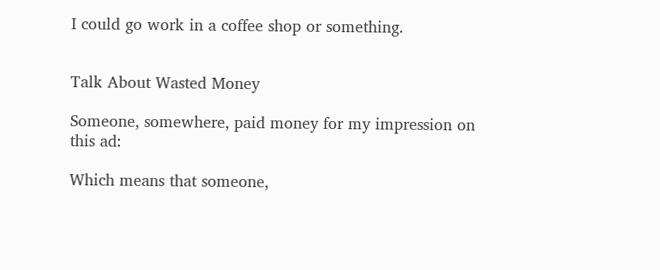I could go work in a coffee shop or something.


Talk About Wasted Money

Someone, somewhere, paid money for my impression on this ad:

Which means that someone,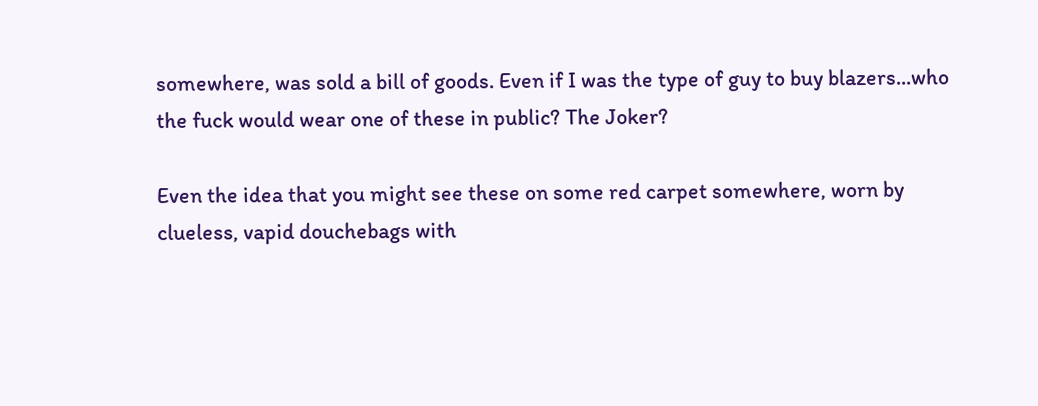somewhere, was sold a bill of goods. Even if I was the type of guy to buy blazers...who the fuck would wear one of these in public? The Joker?

Even the idea that you might see these on some red carpet somewhere, worn by clueless, vapid douchebags with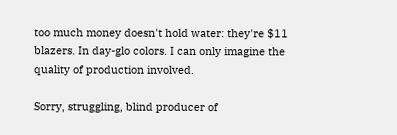too much money doesn't hold water: they're $11 blazers. In day-glo colors. I can only imagine the quality of production involved.

Sorry, struggling, blind producer of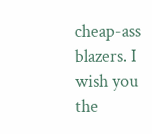cheap-ass blazers. I wish you the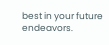best in your future endeavors.